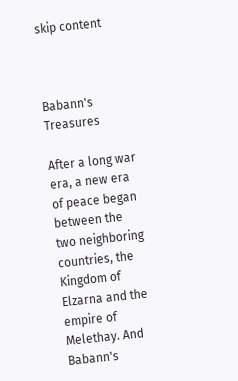skip content



Babann's Treasures

After a long war era, a new era of peace began between the two neighboring countries, the Kingdom of Elzarna and the empire of Melethay. And Babann's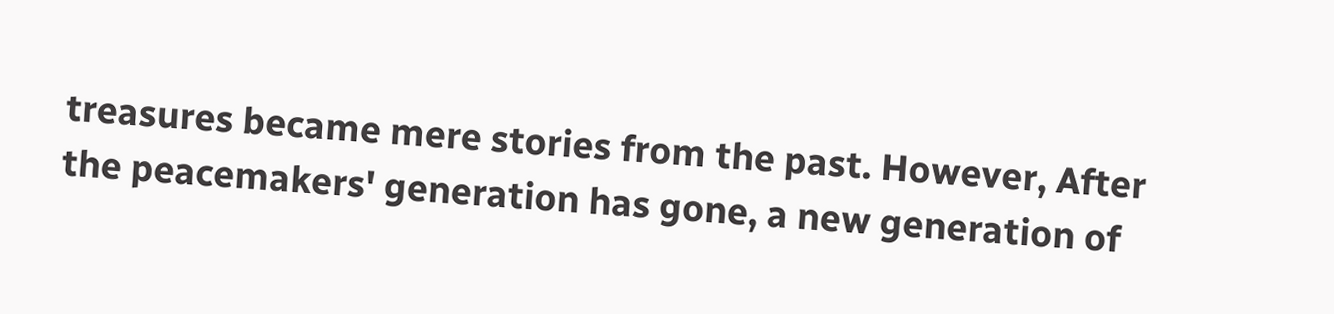treasures became mere stories from the past. However, After the peacemakers' generation has gone, a new generation of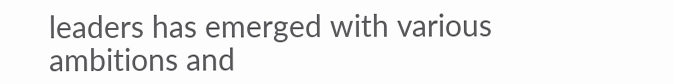leaders has emerged with various ambitions and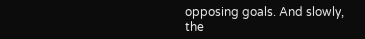opposing goals. And slowly, the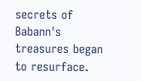secrets of Babann's treasures began to resurface.